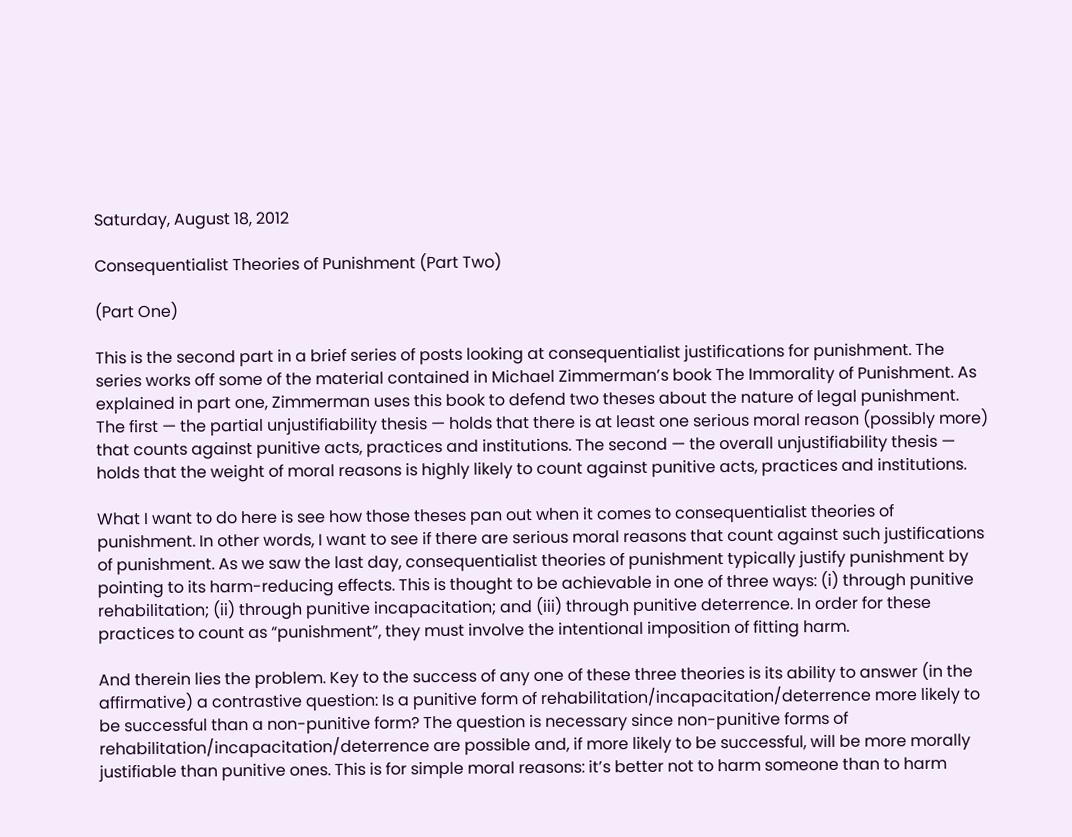Saturday, August 18, 2012

Consequentialist Theories of Punishment (Part Two)

(Part One)

This is the second part in a brief series of posts looking at consequentialist justifications for punishment. The series works off some of the material contained in Michael Zimmerman’s book The Immorality of Punishment. As explained in part one, Zimmerman uses this book to defend two theses about the nature of legal punishment. The first — the partial unjustifiability thesis — holds that there is at least one serious moral reason (possibly more) that counts against punitive acts, practices and institutions. The second — the overall unjustifiability thesis — holds that the weight of moral reasons is highly likely to count against punitive acts, practices and institutions.

What I want to do here is see how those theses pan out when it comes to consequentialist theories of punishment. In other words, I want to see if there are serious moral reasons that count against such justifications of punishment. As we saw the last day, consequentialist theories of punishment typically justify punishment by pointing to its harm-reducing effects. This is thought to be achievable in one of three ways: (i) through punitive rehabilitation; (ii) through punitive incapacitation; and (iii) through punitive deterrence. In order for these practices to count as “punishment”, they must involve the intentional imposition of fitting harm.

And therein lies the problem. Key to the success of any one of these three theories is its ability to answer (in the affirmative) a contrastive question: Is a punitive form of rehabilitation/incapacitation/deterrence more likely to be successful than a non-punitive form? The question is necessary since non-punitive forms of rehabilitation/incapacitation/deterrence are possible and, if more likely to be successful, will be more morally justifiable than punitive ones. This is for simple moral reasons: it’s better not to harm someone than to harm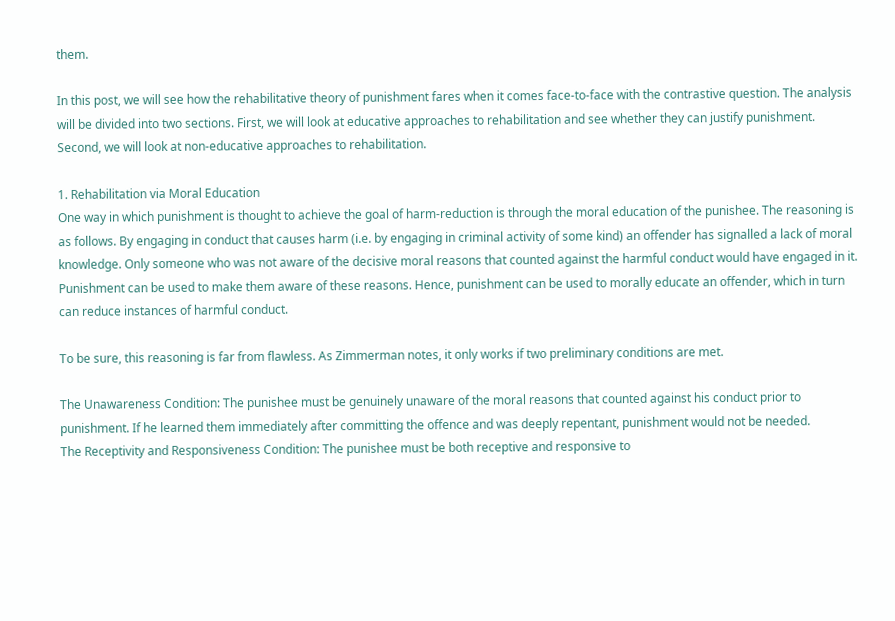them.

In this post, we will see how the rehabilitative theory of punishment fares when it comes face-to-face with the contrastive question. The analysis will be divided into two sections. First, we will look at educative approaches to rehabilitation and see whether they can justify punishment. Second, we will look at non-educative approaches to rehabilitation.

1. Rehabilitation via Moral Education
One way in which punishment is thought to achieve the goal of harm-reduction is through the moral education of the punishee. The reasoning is as follows. By engaging in conduct that causes harm (i.e. by engaging in criminal activity of some kind) an offender has signalled a lack of moral knowledge. Only someone who was not aware of the decisive moral reasons that counted against the harmful conduct would have engaged in it. Punishment can be used to make them aware of these reasons. Hence, punishment can be used to morally educate an offender, which in turn can reduce instances of harmful conduct.

To be sure, this reasoning is far from flawless. As Zimmerman notes, it only works if two preliminary conditions are met.

The Unawareness Condition: The punishee must be genuinely unaware of the moral reasons that counted against his conduct prior to punishment. If he learned them immediately after committing the offence and was deeply repentant, punishment would not be needed.
The Receptivity and Responsiveness Condition: The punishee must be both receptive and responsive to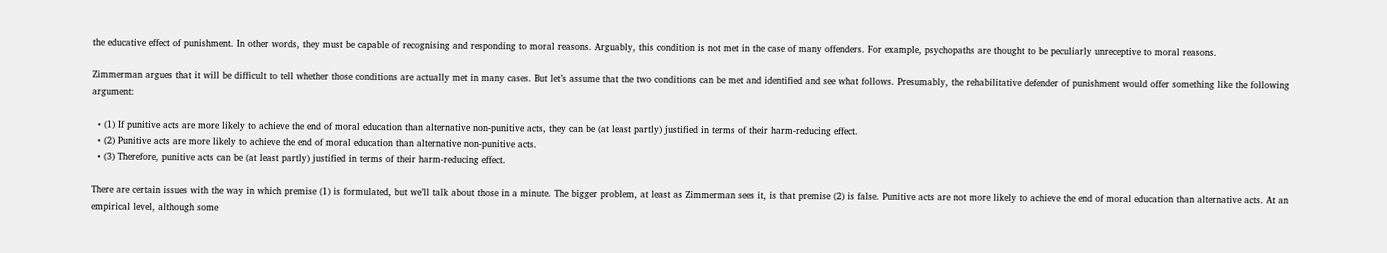the educative effect of punishment. In other words, they must be capable of recognising and responding to moral reasons. Arguably, this condition is not met in the case of many offenders. For example, psychopaths are thought to be peculiarly unreceptive to moral reasons.

Zimmerman argues that it will be difficult to tell whether those conditions are actually met in many cases. But let’s assume that the two conditions can be met and identified and see what follows. Presumably, the rehabilitative defender of punishment would offer something like the following argument:

  • (1) If punitive acts are more likely to achieve the end of moral education than alternative non-punitive acts, they can be (at least partly) justified in terms of their harm-reducing effect.
  • (2) Punitive acts are more likely to achieve the end of moral education than alternative non-punitive acts.
  • (3) Therefore, punitive acts can be (at least partly) justified in terms of their harm-reducing effect.

There are certain issues with the way in which premise (1) is formulated, but we’ll talk about those in a minute. The bigger problem, at least as Zimmerman sees it, is that premise (2) is false. Punitive acts are not more likely to achieve the end of moral education than alternative acts. At an empirical level, although some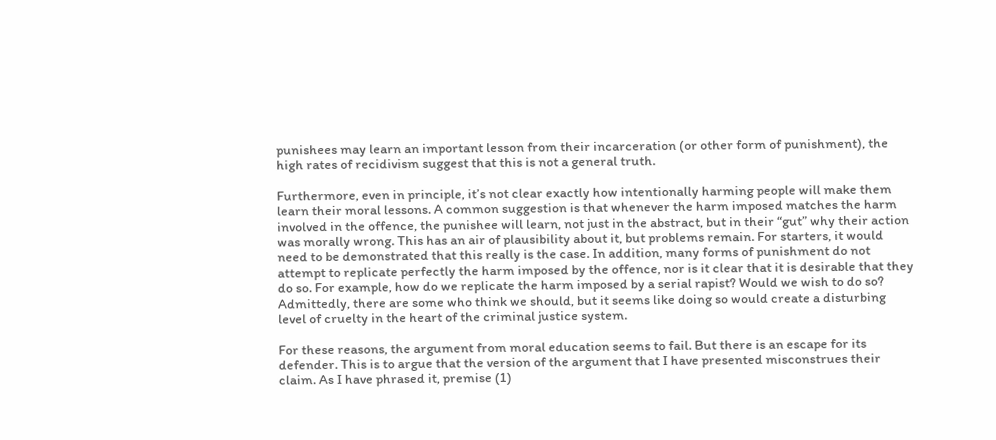punishees may learn an important lesson from their incarceration (or other form of punishment), the high rates of recidivism suggest that this is not a general truth.

Furthermore, even in principle, it’s not clear exactly how intentionally harming people will make them learn their moral lessons. A common suggestion is that whenever the harm imposed matches the harm involved in the offence, the punishee will learn, not just in the abstract, but in their “gut” why their action was morally wrong. This has an air of plausibility about it, but problems remain. For starters, it would need to be demonstrated that this really is the case. In addition, many forms of punishment do not attempt to replicate perfectly the harm imposed by the offence, nor is it clear that it is desirable that they do so. For example, how do we replicate the harm imposed by a serial rapist? Would we wish to do so? Admittedly, there are some who think we should, but it seems like doing so would create a disturbing level of cruelty in the heart of the criminal justice system.

For these reasons, the argument from moral education seems to fail. But there is an escape for its defender. This is to argue that the version of the argument that I have presented misconstrues their claim. As I have phrased it, premise (1)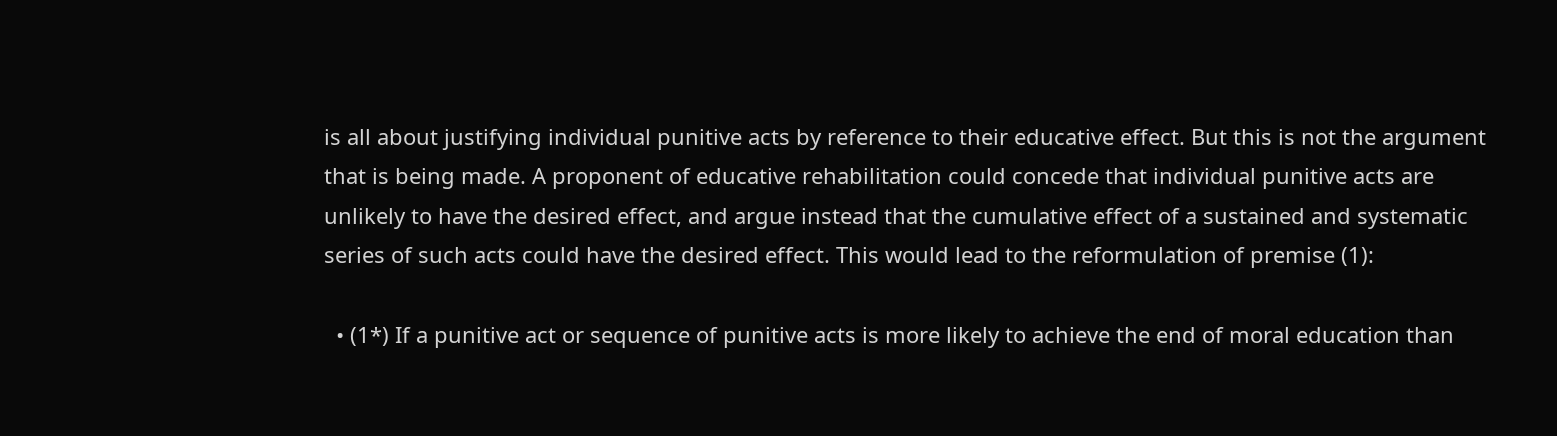is all about justifying individual punitive acts by reference to their educative effect. But this is not the argument that is being made. A proponent of educative rehabilitation could concede that individual punitive acts are unlikely to have the desired effect, and argue instead that the cumulative effect of a sustained and systematic series of such acts could have the desired effect. This would lead to the reformulation of premise (1):

  • (1*) If a punitive act or sequence of punitive acts is more likely to achieve the end of moral education than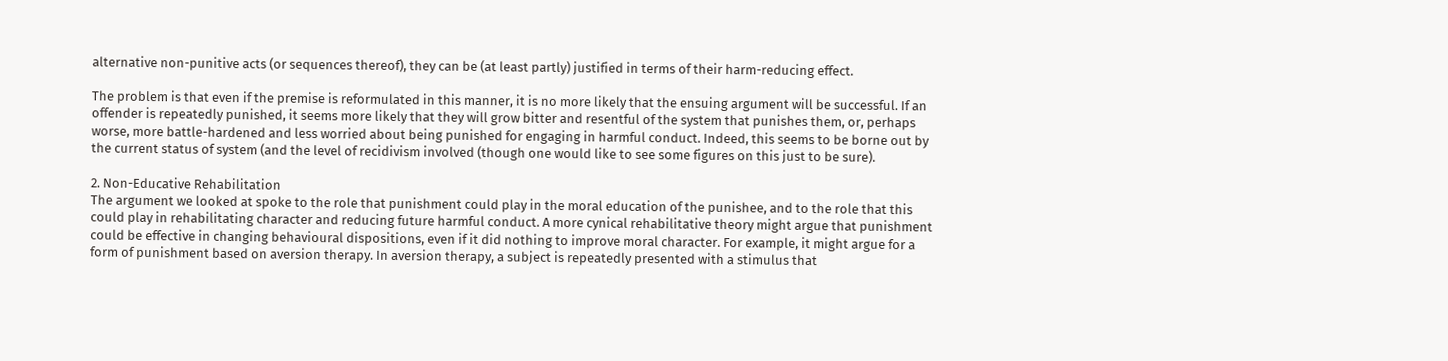alternative non-punitive acts (or sequences thereof), they can be (at least partly) justified in terms of their harm-reducing effect.

The problem is that even if the premise is reformulated in this manner, it is no more likely that the ensuing argument will be successful. If an offender is repeatedly punished, it seems more likely that they will grow bitter and resentful of the system that punishes them, or, perhaps worse, more battle-hardened and less worried about being punished for engaging in harmful conduct. Indeed, this seems to be borne out by the current status of system (and the level of recidivism involved (though one would like to see some figures on this just to be sure).

2. Non-Educative Rehabilitation
The argument we looked at spoke to the role that punishment could play in the moral education of the punishee, and to the role that this could play in rehabilitating character and reducing future harmful conduct. A more cynical rehabilitative theory might argue that punishment could be effective in changing behavioural dispositions, even if it did nothing to improve moral character. For example, it might argue for a form of punishment based on aversion therapy. In aversion therapy, a subject is repeatedly presented with a stimulus that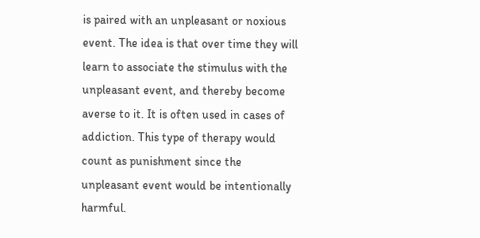is paired with an unpleasant or noxious event. The idea is that over time they will learn to associate the stimulus with the unpleasant event, and thereby become averse to it. It is often used in cases of addiction. This type of therapy would count as punishment since the unpleasant event would be intentionally harmful.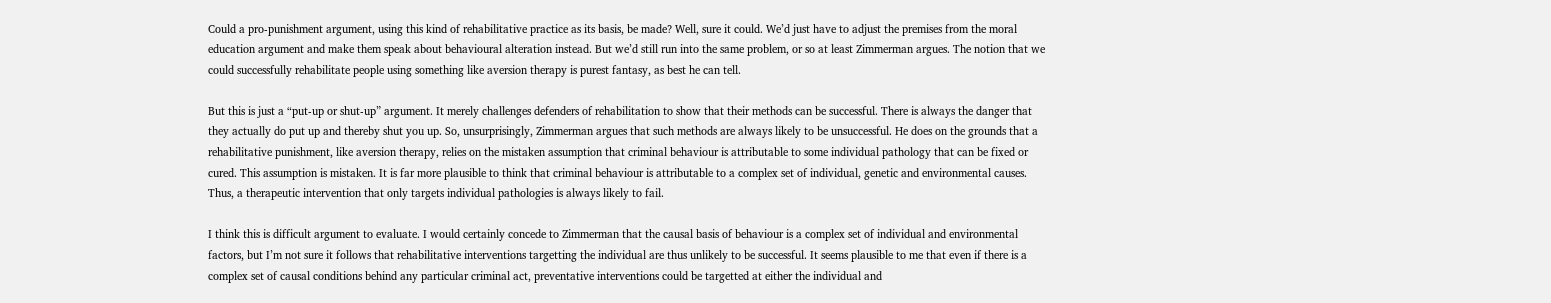Could a pro-punishment argument, using this kind of rehabilitative practice as its basis, be made? Well, sure it could. We’d just have to adjust the premises from the moral education argument and make them speak about behavioural alteration instead. But we’d still run into the same problem, or so at least Zimmerman argues. The notion that we could successfully rehabilitate people using something like aversion therapy is purest fantasy, as best he can tell.

But this is just a “put-up or shut-up” argument. It merely challenges defenders of rehabilitation to show that their methods can be successful. There is always the danger that they actually do put up and thereby shut you up. So, unsurprisingly, Zimmerman argues that such methods are always likely to be unsuccessful. He does on the grounds that a rehabilitative punishment, like aversion therapy, relies on the mistaken assumption that criminal behaviour is attributable to some individual pathology that can be fixed or cured. This assumption is mistaken. It is far more plausible to think that criminal behaviour is attributable to a complex set of individual, genetic and environmental causes. Thus, a therapeutic intervention that only targets individual pathologies is always likely to fail.

I think this is difficult argument to evaluate. I would certainly concede to Zimmerman that the causal basis of behaviour is a complex set of individual and environmental factors, but I’m not sure it follows that rehabilitative interventions targetting the individual are thus unlikely to be successful. It seems plausible to me that even if there is a complex set of causal conditions behind any particular criminal act, preventative interventions could be targetted at either the individual and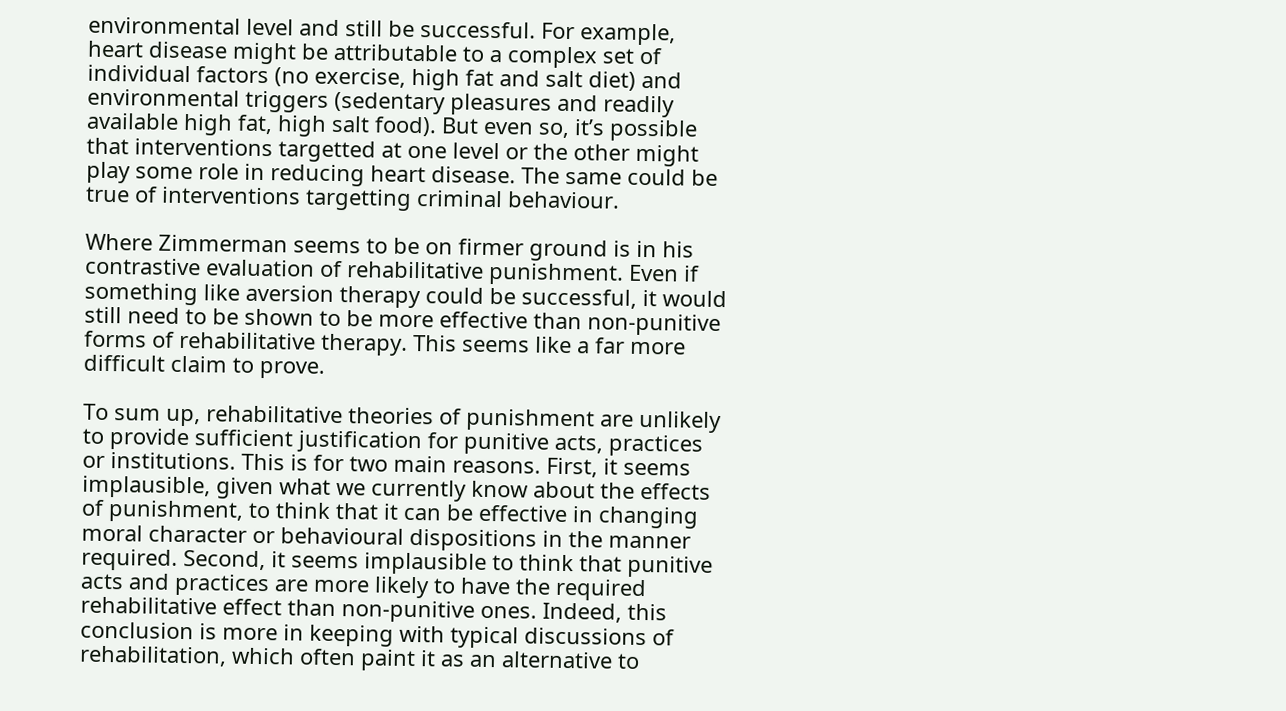environmental level and still be successful. For example, heart disease might be attributable to a complex set of individual factors (no exercise, high fat and salt diet) and environmental triggers (sedentary pleasures and readily available high fat, high salt food). But even so, it’s possible that interventions targetted at one level or the other might play some role in reducing heart disease. The same could be true of interventions targetting criminal behaviour.

Where Zimmerman seems to be on firmer ground is in his contrastive evaluation of rehabilitative punishment. Even if something like aversion therapy could be successful, it would still need to be shown to be more effective than non-punitive forms of rehabilitative therapy. This seems like a far more difficult claim to prove.

To sum up, rehabilitative theories of punishment are unlikely to provide sufficient justification for punitive acts, practices or institutions. This is for two main reasons. First, it seems implausible, given what we currently know about the effects of punishment, to think that it can be effective in changing moral character or behavioural dispositions in the manner required. Second, it seems implausible to think that punitive acts and practices are more likely to have the required rehabilitative effect than non-punitive ones. Indeed, this conclusion is more in keeping with typical discussions of rehabilitation, which often paint it as an alternative to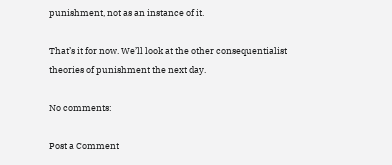punishment, not as an instance of it.

That’s it for now. We’ll look at the other consequentialist theories of punishment the next day.

No comments:

Post a Comment